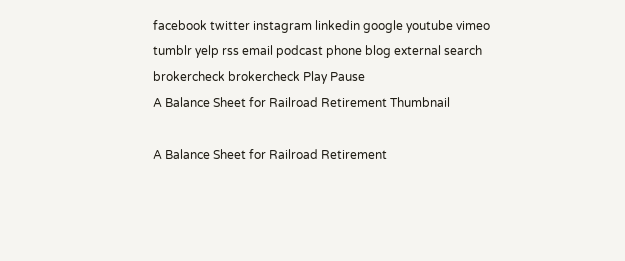facebook twitter instagram linkedin google youtube vimeo tumblr yelp rss email podcast phone blog external search brokercheck brokercheck Play Pause
A Balance Sheet for Railroad Retirement Thumbnail

A Balance Sheet for Railroad Retirement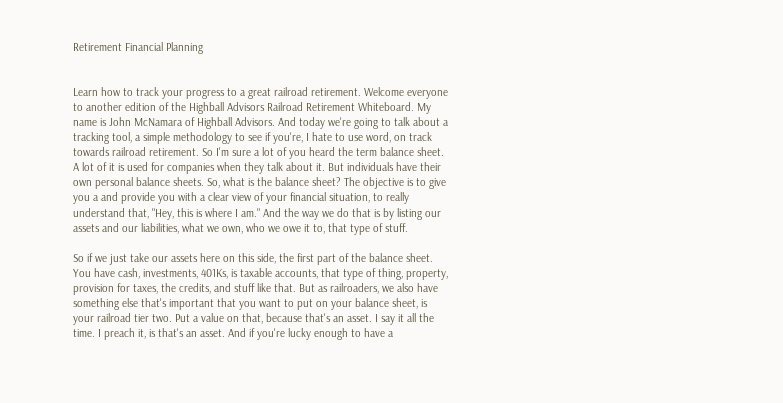Retirement Financial Planning


Learn how to track your progress to a great railroad retirement. Welcome everyone to another edition of the Highball Advisors Railroad Retirement Whiteboard. My name is John McNamara of Highball Advisors. And today we're going to talk about a tracking tool, a simple methodology to see if you're, I hate to use word, on track towards railroad retirement. So I'm sure a lot of you heard the term balance sheet. A lot of it is used for companies when they talk about it. But individuals have their own personal balance sheets. So, what is the balance sheet? The objective is to give you a and provide you with a clear view of your financial situation, to really understand that, "Hey, this is where I am." And the way we do that is by listing our assets and our liabilities, what we own, who we owe it to, that type of stuff.

So if we just take our assets here on this side, the first part of the balance sheet. You have cash, investments, 401Ks, is taxable accounts, that type of thing, property, provision for taxes, the credits, and stuff like that. But as railroaders, we also have something else that's important that you want to put on your balance sheet, is your railroad tier two. Put a value on that, because that's an asset. I say it all the time. I preach it, is that's an asset. And if you're lucky enough to have a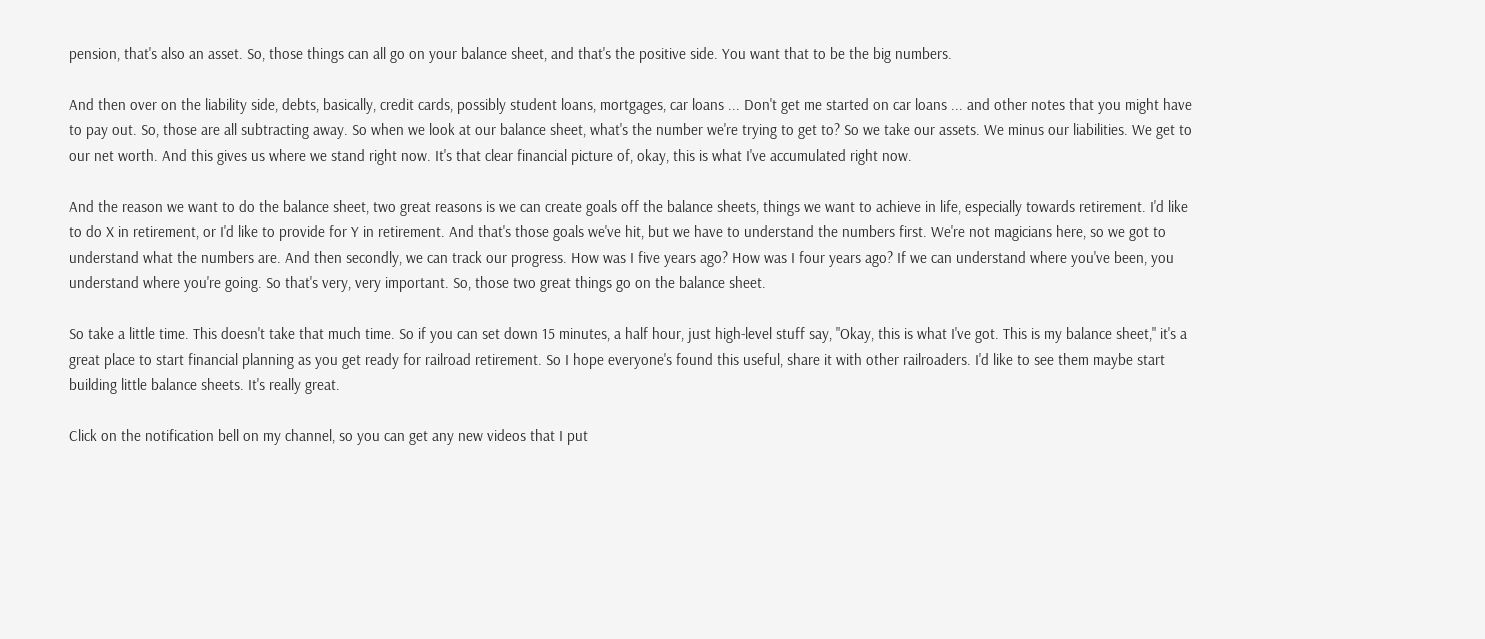pension, that's also an asset. So, those things can all go on your balance sheet, and that's the positive side. You want that to be the big numbers.

And then over on the liability side, debts, basically, credit cards, possibly student loans, mortgages, car loans ... Don't get me started on car loans ... and other notes that you might have to pay out. So, those are all subtracting away. So when we look at our balance sheet, what's the number we're trying to get to? So we take our assets. We minus our liabilities. We get to our net worth. And this gives us where we stand right now. It's that clear financial picture of, okay, this is what I've accumulated right now.

And the reason we want to do the balance sheet, two great reasons is we can create goals off the balance sheets, things we want to achieve in life, especially towards retirement. I'd like to do X in retirement, or I'd like to provide for Y in retirement. And that's those goals we've hit, but we have to understand the numbers first. We're not magicians here, so we got to understand what the numbers are. And then secondly, we can track our progress. How was I five years ago? How was I four years ago? If we can understand where you've been, you understand where you're going. So that's very, very important. So, those two great things go on the balance sheet.

So take a little time. This doesn't take that much time. So if you can set down 15 minutes, a half hour, just high-level stuff say, "Okay, this is what I've got. This is my balance sheet," it's a great place to start financial planning as you get ready for railroad retirement. So I hope everyone's found this useful, share it with other railroaders. I'd like to see them maybe start building little balance sheets. It's really great.

Click on the notification bell on my channel, so you can get any new videos that I put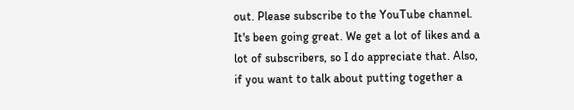out. Please subscribe to the YouTube channel. It's been going great. We get a lot of likes and a lot of subscribers, so I do appreciate that. Also, if you want to talk about putting together a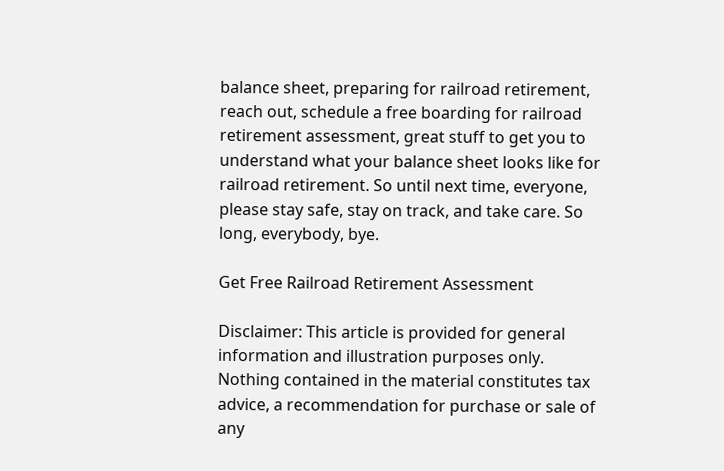balance sheet, preparing for railroad retirement, reach out, schedule a free boarding for railroad retirement assessment, great stuff to get you to understand what your balance sheet looks like for railroad retirement. So until next time, everyone, please stay safe, stay on track, and take care. So long, everybody, bye.

Get Free Railroad Retirement Assessment

Disclaimer: This article is provided for general information and illustration purposes only. Nothing contained in the material constitutes tax advice, a recommendation for purchase or sale of any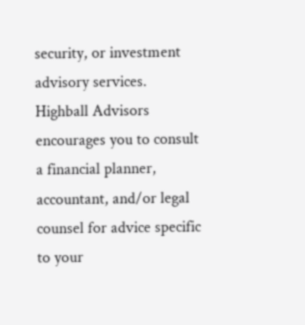security, or investment advisory services. Highball Advisors encourages you to consult a financial planner, accountant, and/or legal counsel for advice specific to your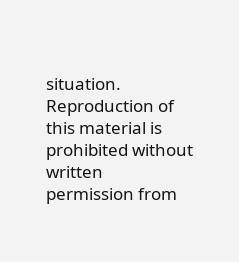situation. Reproduction of this material is prohibited without written permission from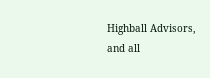Highball Advisors, and all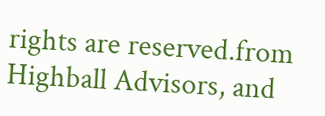rights are reserved.from Highball Advisors, and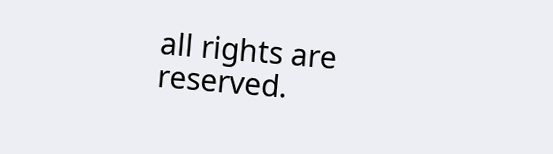all rights are reserved.